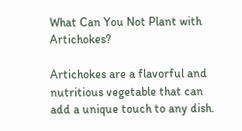What Can You Not Plant with Artichokes?

Artichokes are a flavorful and nutritious vegetable that can add a unique touch to any dish.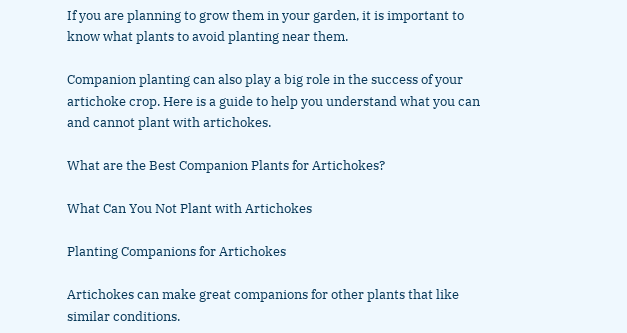If you are planning to grow them in your garden, it is important to know what plants to avoid planting near them.

Companion planting can also play a big role in the success of your artichoke crop. Here is a guide to help you understand what you can and cannot plant with artichokes.

What are the Best Companion Plants for Artichokes?

What Can You Not Plant with Artichokes

Planting Companions for Artichokes

Artichokes can make great companions for other plants that like similar conditions.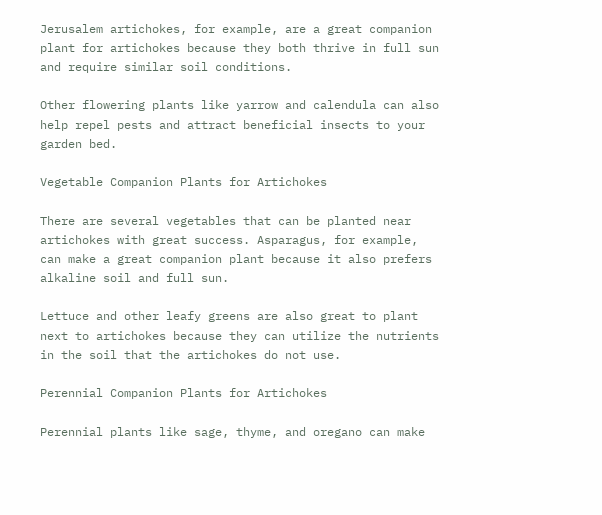Jerusalem artichokes, for example, are a great companion plant for artichokes because they both thrive in full sun and require similar soil conditions.

Other flowering plants like yarrow and calendula can also help repel pests and attract beneficial insects to your garden bed.

Vegetable Companion Plants for Artichokes

There are several vegetables that can be planted near artichokes with great success. Asparagus, for example, can make a great companion plant because it also prefers alkaline soil and full sun.

Lettuce and other leafy greens are also great to plant next to artichokes because they can utilize the nutrients in the soil that the artichokes do not use.

Perennial Companion Plants for Artichokes

Perennial plants like sage, thyme, and oregano can make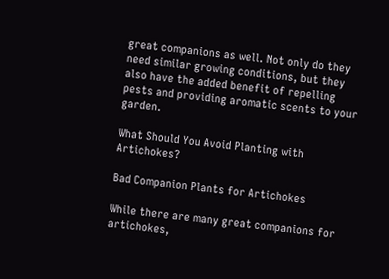great companions as well. Not only do they need similar growing conditions, but they also have the added benefit of repelling pests and providing aromatic scents to your garden.

What Should You Avoid Planting with Artichokes?

Bad Companion Plants for Artichokes

While there are many great companions for artichokes,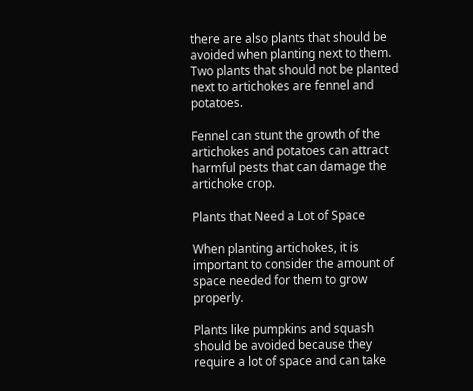there are also plants that should be avoided when planting next to them. Two plants that should not be planted next to artichokes are fennel and potatoes.

Fennel can stunt the growth of the artichokes and potatoes can attract harmful pests that can damage the artichoke crop.

Plants that Need a Lot of Space

When planting artichokes, it is important to consider the amount of space needed for them to grow properly.

Plants like pumpkins and squash should be avoided because they require a lot of space and can take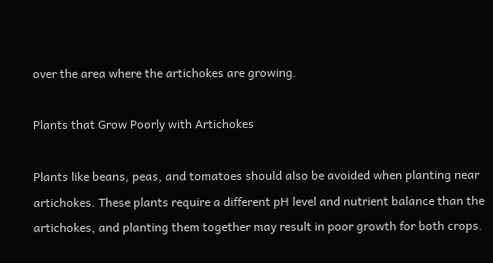over the area where the artichokes are growing.

Plants that Grow Poorly with Artichokes

Plants like beans, peas, and tomatoes should also be avoided when planting near artichokes. These plants require a different pH level and nutrient balance than the artichokes, and planting them together may result in poor growth for both crops.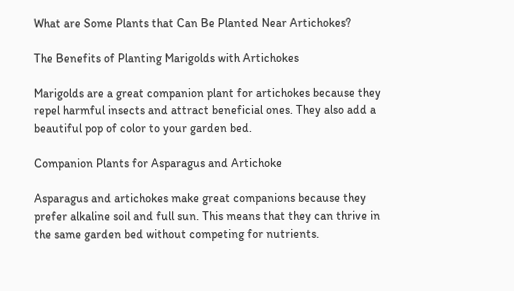What are Some Plants that Can Be Planted Near Artichokes?

The Benefits of Planting Marigolds with Artichokes

Marigolds are a great companion plant for artichokes because they repel harmful insects and attract beneficial ones. They also add a beautiful pop of color to your garden bed.

Companion Plants for Asparagus and Artichoke

Asparagus and artichokes make great companions because they prefer alkaline soil and full sun. This means that they can thrive in the same garden bed without competing for nutrients.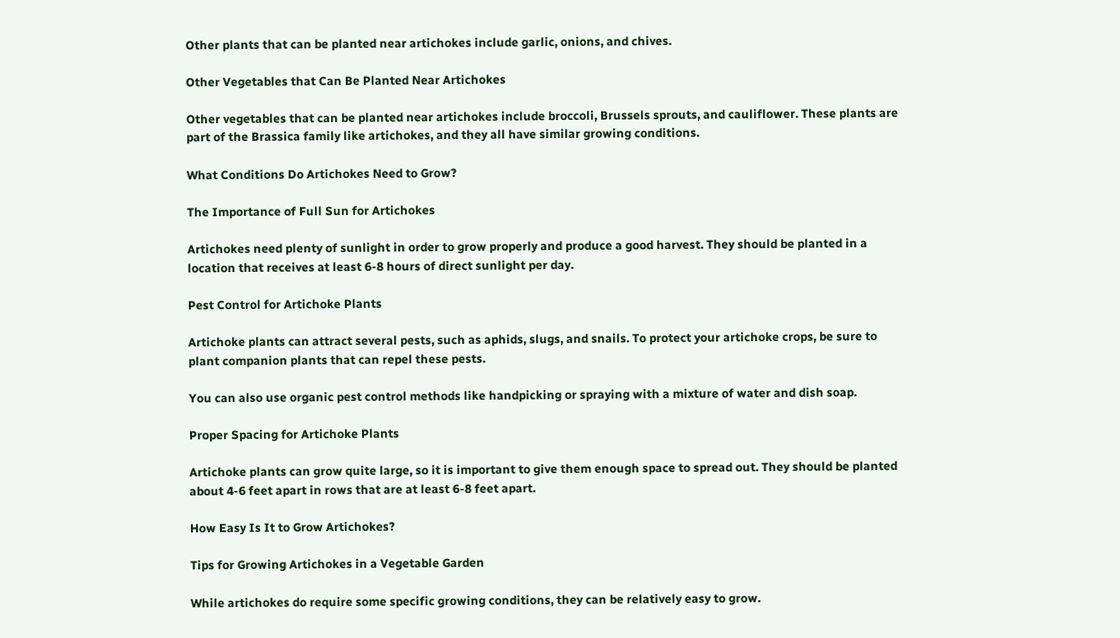Other plants that can be planted near artichokes include garlic, onions, and chives.

Other Vegetables that Can Be Planted Near Artichokes

Other vegetables that can be planted near artichokes include broccoli, Brussels sprouts, and cauliflower. These plants are part of the Brassica family like artichokes, and they all have similar growing conditions.

What Conditions Do Artichokes Need to Grow?

The Importance of Full Sun for Artichokes

Artichokes need plenty of sunlight in order to grow properly and produce a good harvest. They should be planted in a location that receives at least 6-8 hours of direct sunlight per day.

Pest Control for Artichoke Plants

Artichoke plants can attract several pests, such as aphids, slugs, and snails. To protect your artichoke crops, be sure to plant companion plants that can repel these pests.

You can also use organic pest control methods like handpicking or spraying with a mixture of water and dish soap.

Proper Spacing for Artichoke Plants

Artichoke plants can grow quite large, so it is important to give them enough space to spread out. They should be planted about 4-6 feet apart in rows that are at least 6-8 feet apart.

How Easy Is It to Grow Artichokes?

Tips for Growing Artichokes in a Vegetable Garden

While artichokes do require some specific growing conditions, they can be relatively easy to grow.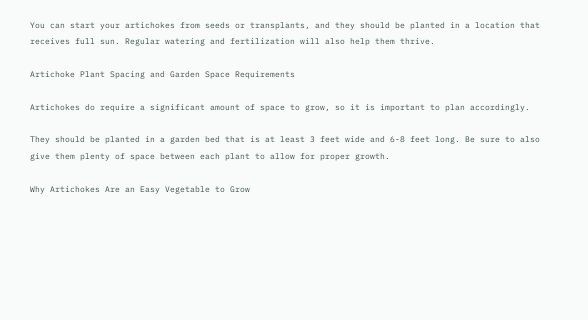You can start your artichokes from seeds or transplants, and they should be planted in a location that receives full sun. Regular watering and fertilization will also help them thrive.

Artichoke Plant Spacing and Garden Space Requirements

Artichokes do require a significant amount of space to grow, so it is important to plan accordingly.

They should be planted in a garden bed that is at least 3 feet wide and 6-8 feet long. Be sure to also give them plenty of space between each plant to allow for proper growth.

Why Artichokes Are an Easy Vegetable to Grow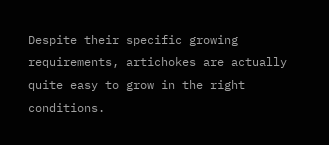Despite their specific growing requirements, artichokes are actually quite easy to grow in the right conditions.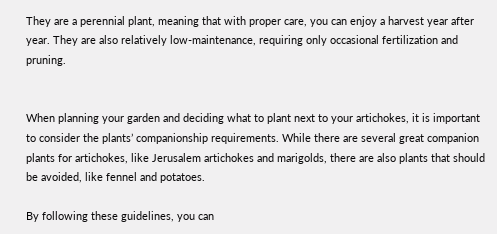They are a perennial plant, meaning that with proper care, you can enjoy a harvest year after year. They are also relatively low-maintenance, requiring only occasional fertilization and pruning.


When planning your garden and deciding what to plant next to your artichokes, it is important to consider the plants’ companionship requirements. While there are several great companion plants for artichokes, like Jerusalem artichokes and marigolds, there are also plants that should be avoided, like fennel and potatoes.

By following these guidelines, you can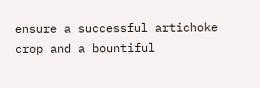ensure a successful artichoke crop and a bountiful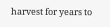harvest for years to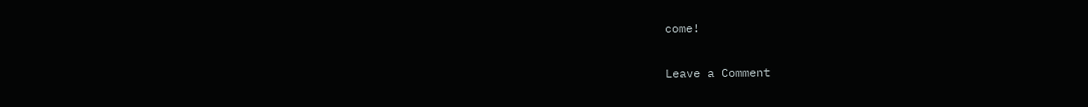come!

Leave a Comment